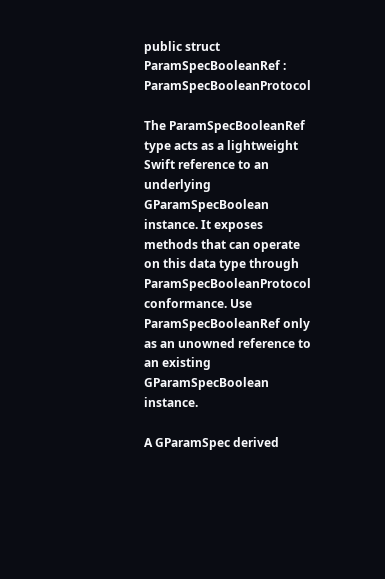public struct ParamSpecBooleanRef : ParamSpecBooleanProtocol

The ParamSpecBooleanRef type acts as a lightweight Swift reference to an underlying GParamSpecBoolean instance. It exposes methods that can operate on this data type through ParamSpecBooleanProtocol conformance. Use ParamSpecBooleanRef only as an unowned reference to an existing GParamSpecBoolean instance.

A GParamSpec derived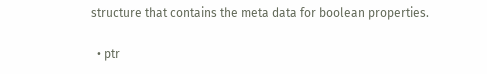structure that contains the meta data for boolean properties.

  • ptr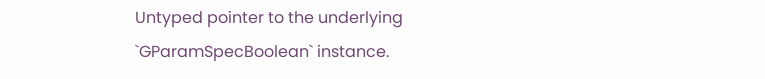Untyped pointer to the underlying `GParamSpecBoolean` instance.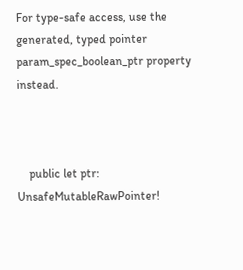For type-safe access, use the generated, typed pointer param_spec_boolean_ptr property instead.



    public let ptr: UnsafeMutableRawPointer!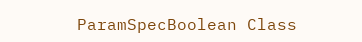ParamSpecBoolean Class